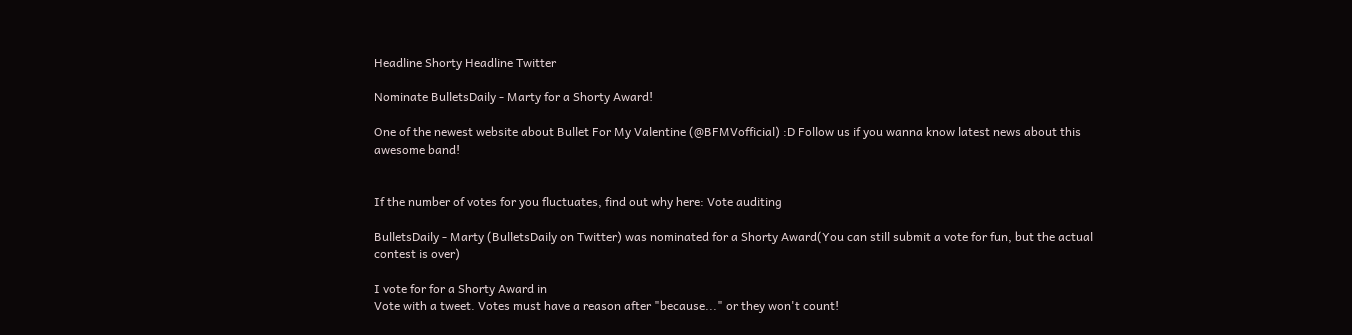Headline Shorty Headline Twitter

Nominate BulletsDaily - Marty for a Shorty Award!

One of the newest website about Bullet For My Valentine (@BFMVofficial) :D Follow us if you wanna know latest news about this awesome band!


If the number of votes for you fluctuates, find out why here: Vote auditing

BulletsDaily - Marty (BulletsDaily on Twitter) was nominated for a Shorty Award(You can still submit a vote for fun, but the actual contest is over)

I vote for for a Shorty Award in
Vote with a tweet. Votes must have a reason after "because..." or they won't count!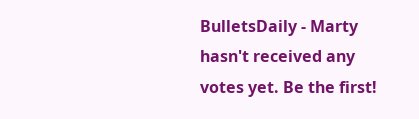BulletsDaily - Marty hasn't received any votes yet. Be the first!